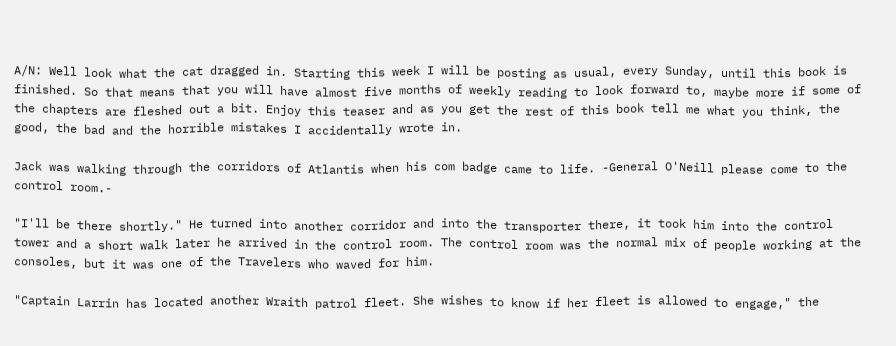A/N: Well look what the cat dragged in. Starting this week I will be posting as usual, every Sunday, until this book is finished. So that means that you will have almost five months of weekly reading to look forward to, maybe more if some of the chapters are fleshed out a bit. Enjoy this teaser and as you get the rest of this book tell me what you think, the good, the bad and the horrible mistakes I accidentally wrote in.

Jack was walking through the corridors of Atlantis when his com badge came to life. -General O'Neill please come to the control room.-

"I'll be there shortly." He turned into another corridor and into the transporter there, it took him into the control tower and a short walk later he arrived in the control room. The control room was the normal mix of people working at the consoles, but it was one of the Travelers who waved for him.

"Captain Larrin has located another Wraith patrol fleet. She wishes to know if her fleet is allowed to engage," the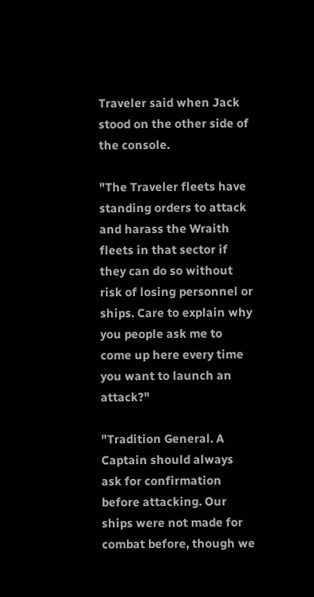Traveler said when Jack stood on the other side of the console.

"The Traveler fleets have standing orders to attack and harass the Wraith fleets in that sector if they can do so without risk of losing personnel or ships. Care to explain why you people ask me to come up here every time you want to launch an attack?"

"Tradition General. A Captain should always ask for confirmation before attacking. Our ships were not made for combat before, though we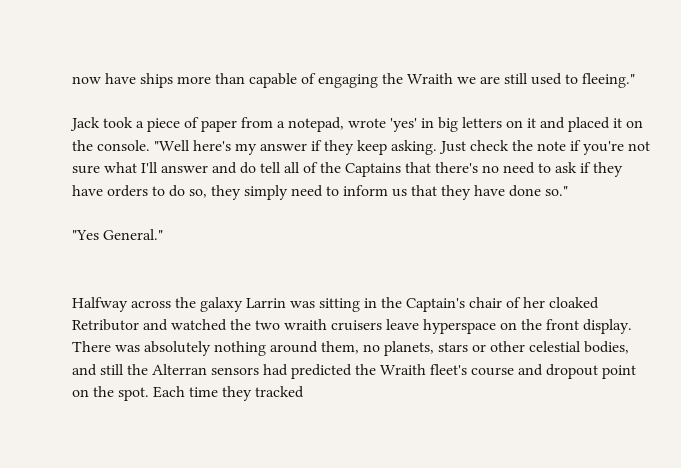now have ships more than capable of engaging the Wraith we are still used to fleeing."

Jack took a piece of paper from a notepad, wrote 'yes' in big letters on it and placed it on the console. "Well here's my answer if they keep asking. Just check the note if you're not sure what I'll answer and do tell all of the Captains that there's no need to ask if they have orders to do so, they simply need to inform us that they have done so."

"Yes General."


Halfway across the galaxy Larrin was sitting in the Captain's chair of her cloaked Retributor and watched the two wraith cruisers leave hyperspace on the front display. There was absolutely nothing around them, no planets, stars or other celestial bodies, and still the Alterran sensors had predicted the Wraith fleet's course and dropout point on the spot. Each time they tracked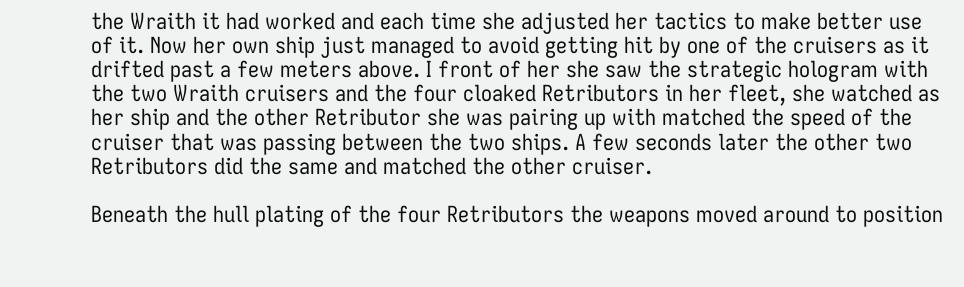the Wraith it had worked and each time she adjusted her tactics to make better use of it. Now her own ship just managed to avoid getting hit by one of the cruisers as it drifted past a few meters above. I front of her she saw the strategic hologram with the two Wraith cruisers and the four cloaked Retributors in her fleet, she watched as her ship and the other Retributor she was pairing up with matched the speed of the cruiser that was passing between the two ships. A few seconds later the other two Retributors did the same and matched the other cruiser.

Beneath the hull plating of the four Retributors the weapons moved around to position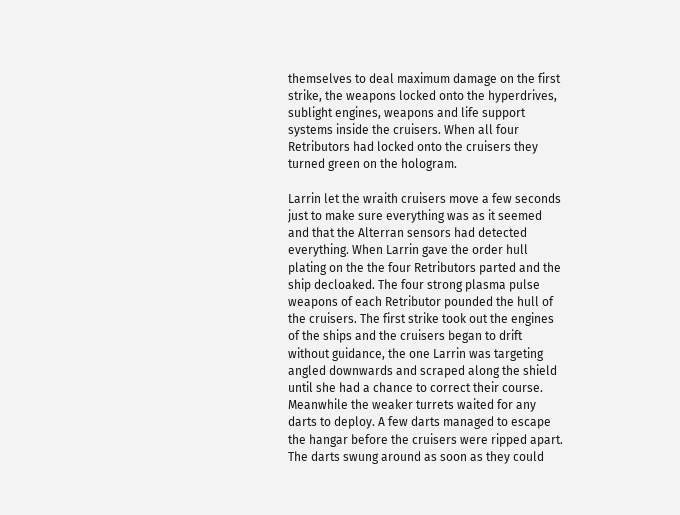themselves to deal maximum damage on the first strike, the weapons locked onto the hyperdrives, sublight engines, weapons and life support systems inside the cruisers. When all four Retributors had locked onto the cruisers they turned green on the hologram.

Larrin let the wraith cruisers move a few seconds just to make sure everything was as it seemed and that the Alterran sensors had detected everything. When Larrin gave the order hull plating on the the four Retributors parted and the ship decloaked. The four strong plasma pulse weapons of each Retributor pounded the hull of the cruisers. The first strike took out the engines of the ships and the cruisers began to drift without guidance, the one Larrin was targeting angled downwards and scraped along the shield until she had a chance to correct their course. Meanwhile the weaker turrets waited for any darts to deploy. A few darts managed to escape the hangar before the cruisers were ripped apart. The darts swung around as soon as they could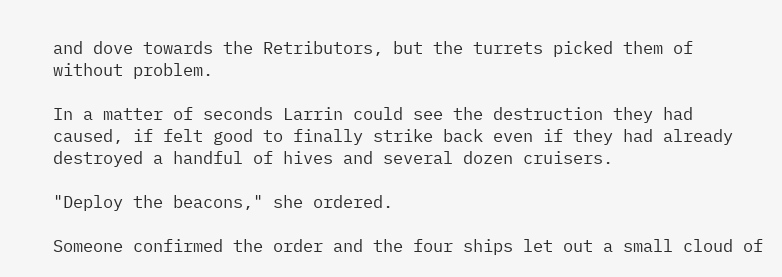and dove towards the Retributors, but the turrets picked them of without problem.

In a matter of seconds Larrin could see the destruction they had caused, if felt good to finally strike back even if they had already destroyed a handful of hives and several dozen cruisers.

"Deploy the beacons," she ordered.

Someone confirmed the order and the four ships let out a small cloud of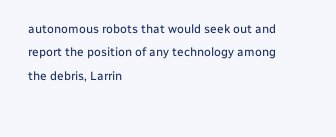autonomous robots that would seek out and report the position of any technology among the debris, Larrin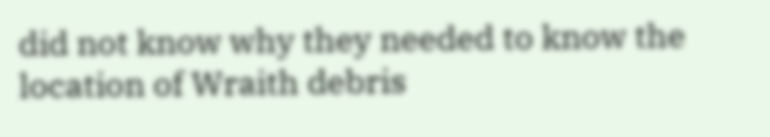did not know why they needed to know the location of Wraith debris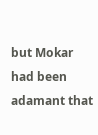but Mokar had been adamant that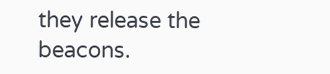they release the beacons.